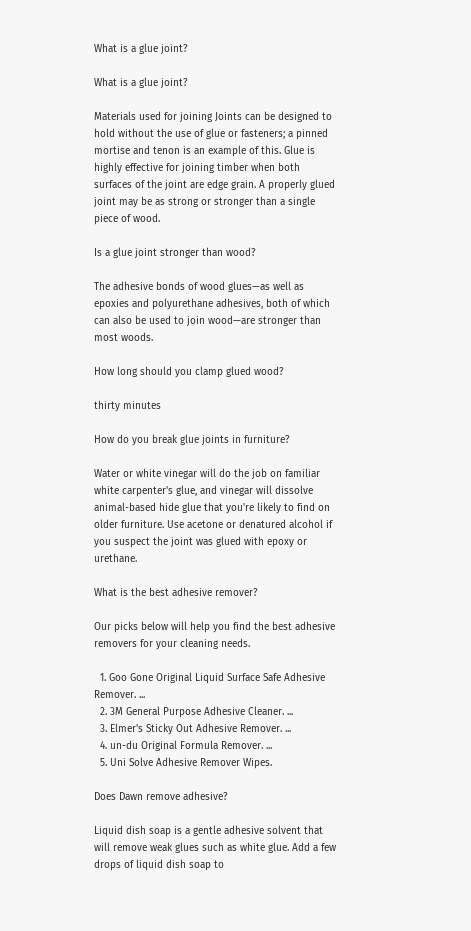What is a glue joint?

What is a glue joint?

Materials used for joining Joints can be designed to hold without the use of glue or fasteners; a pinned mortise and tenon is an example of this. Glue is highly effective for joining timber when both surfaces of the joint are edge grain. A properly glued joint may be as strong or stronger than a single piece of wood.

Is a glue joint stronger than wood?

The adhesive bonds of wood glues—as well as epoxies and polyurethane adhesives, both of which can also be used to join wood—are stronger than most woods.

How long should you clamp glued wood?

thirty minutes

How do you break glue joints in furniture?

Water or white vinegar will do the job on familiar white carpenter's glue, and vinegar will dissolve animal-based hide glue that you're likely to find on older furniture. Use acetone or denatured alcohol if you suspect the joint was glued with epoxy or urethane.

What is the best adhesive remover?

Our picks below will help you find the best adhesive removers for your cleaning needs.

  1. Goo Gone Original Liquid Surface Safe Adhesive Remover. ...
  2. 3M General Purpose Adhesive Cleaner. ...
  3. Elmer's Sticky Out Adhesive Remover. ...
  4. un-du Original Formula Remover. ...
  5. Uni Solve Adhesive Remover Wipes.

Does Dawn remove adhesive?

Liquid dish soap is a gentle adhesive solvent that will remove weak glues such as white glue. Add a few drops of liquid dish soap to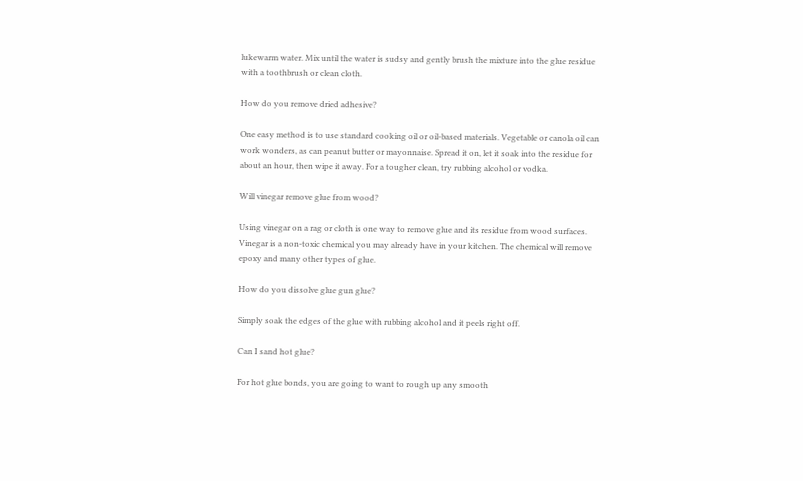lukewarm water. Mix until the water is sudsy and gently brush the mixture into the glue residue with a toothbrush or clean cloth.

How do you remove dried adhesive?

One easy method is to use standard cooking oil or oil-based materials. Vegetable or canola oil can work wonders, as can peanut butter or mayonnaise. Spread it on, let it soak into the residue for about an hour, then wipe it away. For a tougher clean, try rubbing alcohol or vodka.

Will vinegar remove glue from wood?

Using vinegar on a rag or cloth is one way to remove glue and its residue from wood surfaces. Vinegar is a non-toxic chemical you may already have in your kitchen. The chemical will remove epoxy and many other types of glue.

How do you dissolve glue gun glue?

Simply soak the edges of the glue with rubbing alcohol and it peels right off.

Can I sand hot glue?

For hot glue bonds, you are going to want to rough up any smooth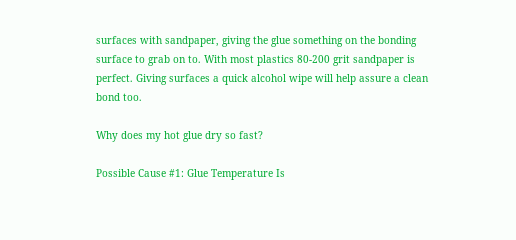surfaces with sandpaper, giving the glue something on the bonding surface to grab on to. With most plastics 80-200 grit sandpaper is perfect. Giving surfaces a quick alcohol wipe will help assure a clean bond too.

Why does my hot glue dry so fast?

Possible Cause #1: Glue Temperature Is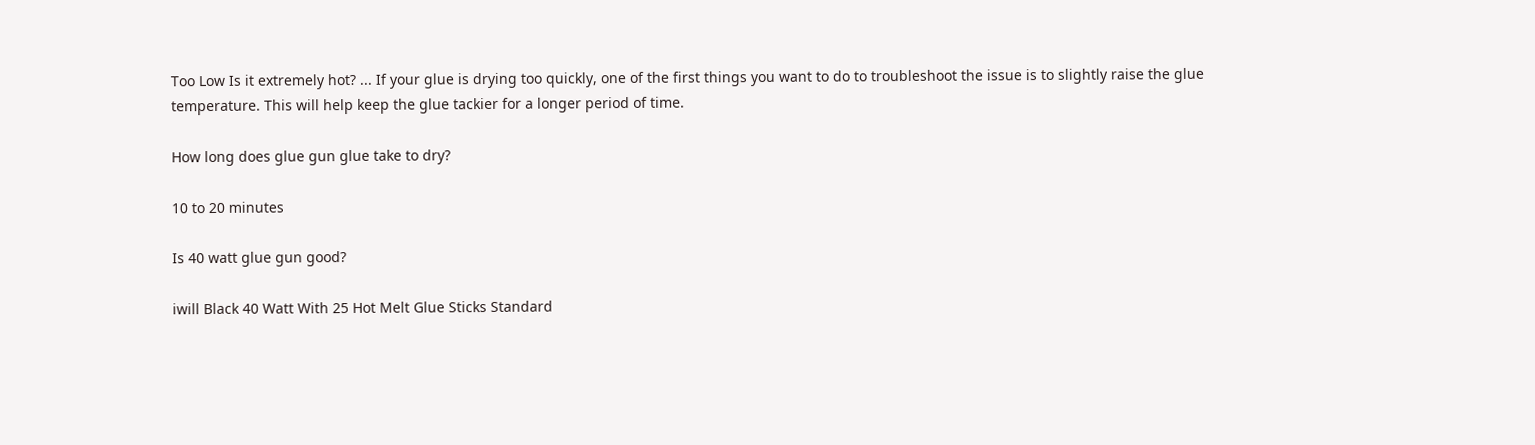Too Low Is it extremely hot? ... If your glue is drying too quickly, one of the first things you want to do to troubleshoot the issue is to slightly raise the glue temperature. This will help keep the glue tackier for a longer period of time.

How long does glue gun glue take to dry?

10 to 20 minutes

Is 40 watt glue gun good?

iwill Black 40 Watt With 25 Hot Melt Glue Sticks Standard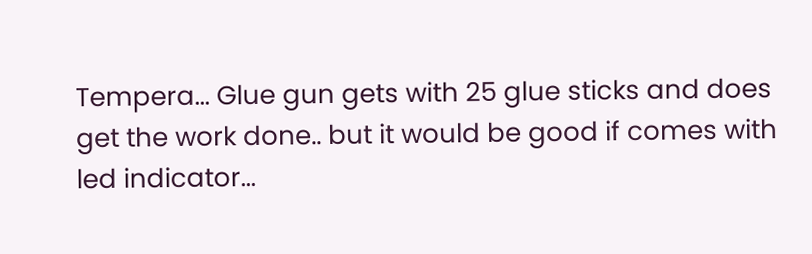Tempera... Glue gun gets with 25 glue sticks and does get the work done.. but it would be good if comes with led indicator...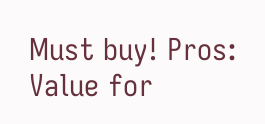Must buy! Pros: Value for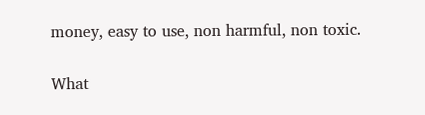money, easy to use, non harmful, non toxic.

What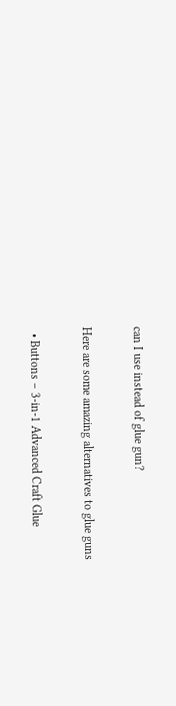can I use instead of glue gun?

Here are some amazing alternatives to glue guns

  • Buttons – 3-in-1 Advanced Craft Glue